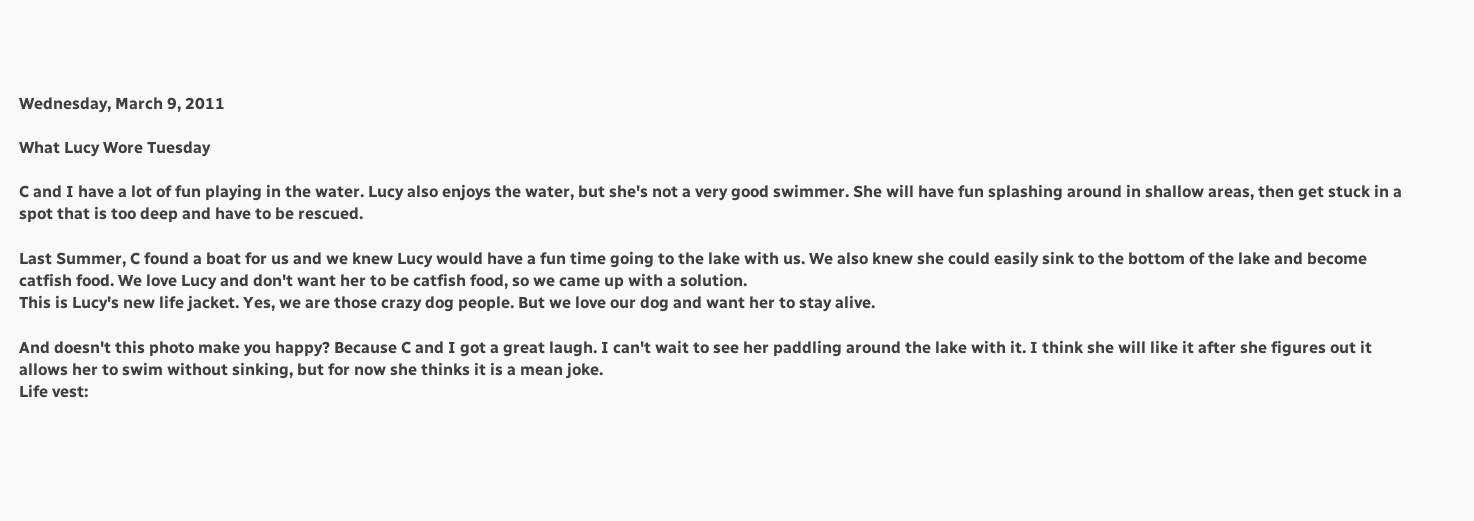Wednesday, March 9, 2011

What Lucy Wore Tuesday

C and I have a lot of fun playing in the water. Lucy also enjoys the water, but she's not a very good swimmer. She will have fun splashing around in shallow areas, then get stuck in a spot that is too deep and have to be rescued.

Last Summer, C found a boat for us and we knew Lucy would have a fun time going to the lake with us. We also knew she could easily sink to the bottom of the lake and become catfish food. We love Lucy and don't want her to be catfish food, so we came up with a solution.
This is Lucy's new life jacket. Yes, we are those crazy dog people. But we love our dog and want her to stay alive.

And doesn't this photo make you happy? Because C and I got a great laugh. I can't wait to see her paddling around the lake with it. I think she will like it after she figures out it allows her to swim without sinking, but for now she thinks it is a mean joke.
Life vest: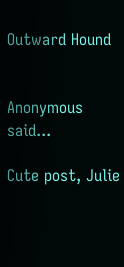Outward Hound


Anonymous said...

Cute post, Julie